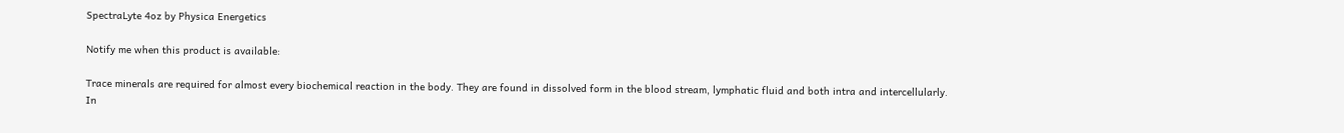SpectraLyte 4oz by Physica Energetics

Notify me when this product is available:

Trace minerals are required for almost every biochemical reaction in the body. They are found in dissolved form in the blood stream, lymphatic fluid and both intra and intercellularly. In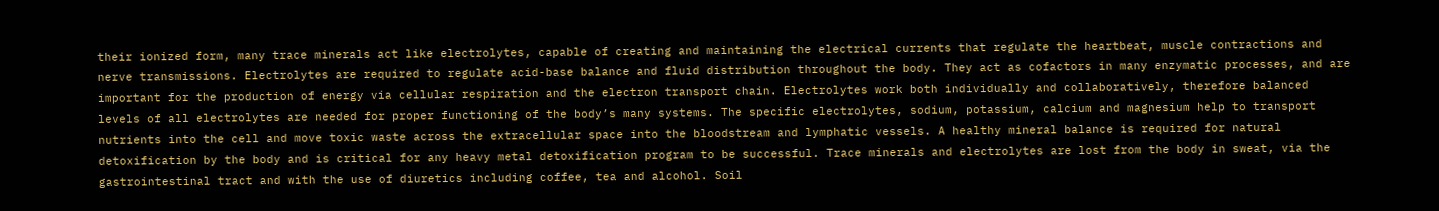their ionized form, many trace minerals act like electrolytes, capable of creating and maintaining the electrical currents that regulate the heartbeat, muscle contractions and nerve transmissions. Electrolytes are required to regulate acid-base balance and fluid distribution throughout the body. They act as cofactors in many enzymatic processes, and are important for the production of energy via cellular respiration and the electron transport chain. Electrolytes work both individually and collaboratively, therefore balanced levels of all electrolytes are needed for proper functioning of the body’s many systems. The specific electrolytes, sodium, potassium, calcium and magnesium help to transport nutrients into the cell and move toxic waste across the extracellular space into the bloodstream and lymphatic vessels. A healthy mineral balance is required for natural detoxification by the body and is critical for any heavy metal detoxification program to be successful. Trace minerals and electrolytes are lost from the body in sweat, via the gastrointestinal tract and with the use of diuretics including coffee, tea and alcohol. Soil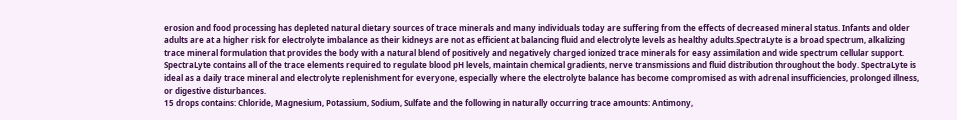erosion and food processing has depleted natural dietary sources of trace minerals and many individuals today are suffering from the effects of decreased mineral status. Infants and older adults are at a higher risk for electrolyte imbalance as their kidneys are not as efficient at balancing fluid and electrolyte levels as healthy adults.SpectraLyte is a broad spectrum, alkalizing trace mineral formulation that provides the body with a natural blend of positively and negatively charged ionized trace minerals for easy assimilation and wide spectrum cellular support. SpectraLyte contains all of the trace elements required to regulate blood pH levels, maintain chemical gradients, nerve transmissions and fluid distribution throughout the body. SpectraLyte is ideal as a daily trace mineral and electrolyte replenishment for everyone, especially where the electrolyte balance has become compromised as with adrenal insufficiencies, prolonged illness, or digestive disturbances.
15 drops contains: Chloride, Magnesium, Potassium, Sodium, Sulfate and the following in naturally occurring trace amounts: Antimony,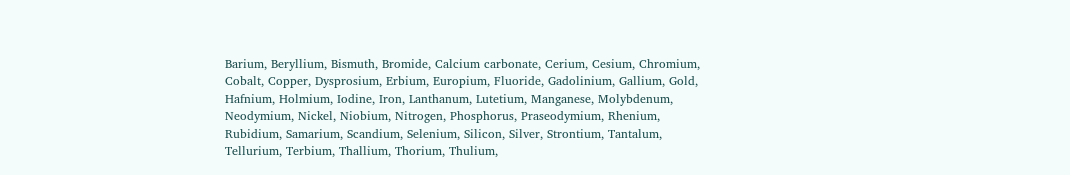Barium, Beryllium, Bismuth, Bromide, Calcium carbonate, Cerium, Cesium, Chromium, Cobalt, Copper, Dysprosium, Erbium, Europium, Fluoride, Gadolinium, Gallium, Gold, Hafnium, Holmium, Iodine, Iron, Lanthanum, Lutetium, Manganese, Molybdenum, Neodymium, Nickel, Niobium, Nitrogen, Phosphorus, Praseodymium, Rhenium, Rubidium, Samarium, Scandium, Selenium, Silicon, Silver, Strontium, Tantalum, Tellurium, Terbium, Thallium, Thorium, Thulium,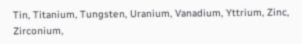Tin, Titanium, Tungsten, Uranium, Vanadium, Yttrium, Zinc, Zirconium,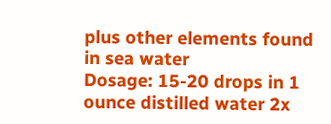plus other elements found in sea water
Dosage: 15-20 drops in 1 ounce distilled water 2x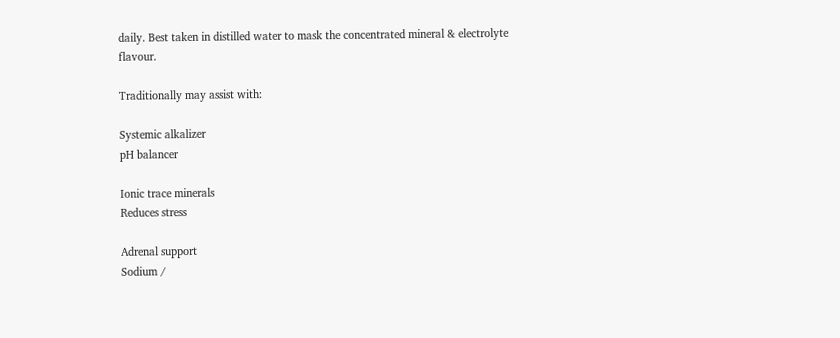daily. Best taken in distilled water to mask the concentrated mineral & electrolyte flavour.

Traditionally may assist with:

Systemic alkalizer
pH balancer

Ionic trace minerals
Reduces stress

Adrenal support
Sodium /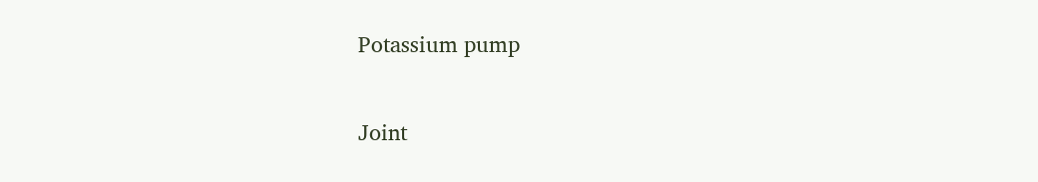Potassium pump

Joint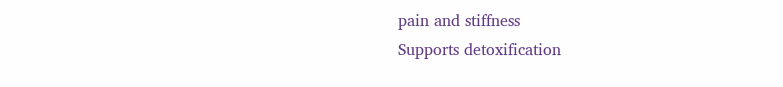pain and stiffness
Supports detoxification